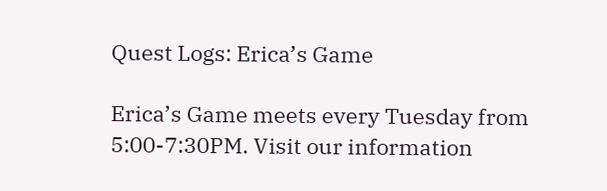Quest Logs: Erica’s Game

Erica’s Game meets every Tuesday from 5:00-7:30PM. Visit our information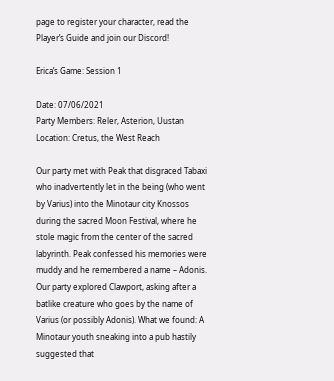page to register your character, read the Player’s Guide and join our Discord!

Erica’s Game: Session 1

Date: 07/06/2021
Party Members: Reler, Asterion, Uustan
Location: Cretus, the West Reach

Our party met with Peak that disgraced Tabaxi who inadvertently let in the being (who went by Varius) into the Minotaur city Knossos during the sacred Moon Festival, where he stole magic from the center of the sacred labyrinth. Peak confessed his memories were muddy and he remembered a name – Adonis. Our party explored Clawport, asking after a batlike creature who goes by the name of Varius (or possibly Adonis). What we found: A Minotaur youth sneaking into a pub hastily suggested that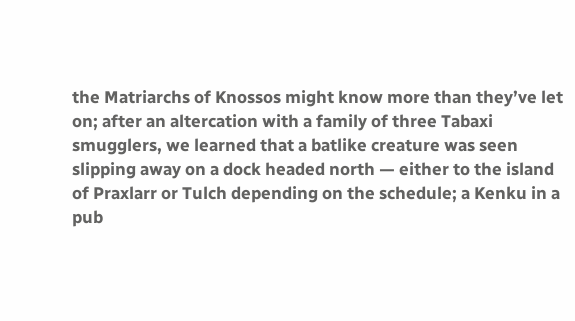the Matriarchs of Knossos might know more than they’ve let on; after an altercation with a family of three Tabaxi smugglers, we learned that a batlike creature was seen slipping away on a dock headed north — either to the island of Praxlarr or Tulch depending on the schedule; a Kenku in a pub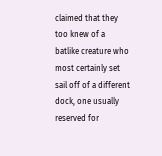claimed that they too knew of a batlike creature who most certainly set sail off of a different dock, one usually reserved for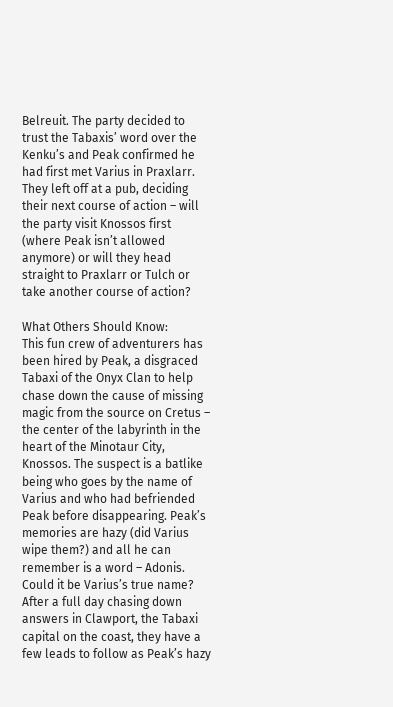Belreuit. The party decided to trust the Tabaxis’ word over the Kenku’s and Peak confirmed he had first met Varius in Praxlarr. They left off at a pub, deciding their next course of action – will the party visit Knossos first (where Peak isn’t allowed anymore) or will they head straight to Praxlarr or Tulch or take another course of action?

What Others Should Know:
This fun crew of adventurers has been hired by Peak, a disgraced Tabaxi of the Onyx Clan to help chase down the cause of missing magic from the source on Cretus – the center of the labyrinth in the heart of the Minotaur City, Knossos. The suspect is a batlike being who goes by the name of Varius and who had befriended Peak before disappearing. Peak’s memories are hazy (did Varius wipe them?) and all he can remember is a word – Adonis. Could it be Varius’s true name? After a full day chasing down answers in Clawport, the Tabaxi capital on the coast, they have a few leads to follow as Peak’s hazy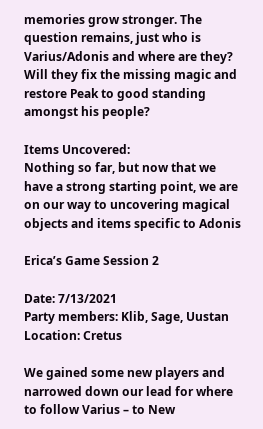memories grow stronger. The question remains, just who is Varius/Adonis and where are they? Will they fix the missing magic and restore Peak to good standing amongst his people?

Items Uncovered:
Nothing so far, but now that we have a strong starting point, we are on our way to uncovering magical objects and items specific to Adonis

Erica’s Game Session 2

Date: 7/13/2021
Party members: Klib, Sage, Uustan
Location: Cretus

We gained some new players and narrowed down our lead for where to follow Varius – to New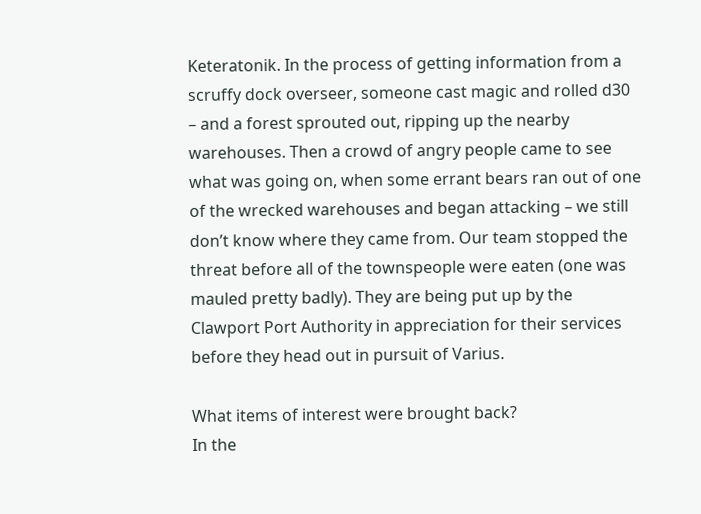Keteratonik. In the process of getting information from a scruffy dock overseer, someone cast magic and rolled d30 – and a forest sprouted out, ripping up the nearby warehouses. Then a crowd of angry people came to see what was going on, when some errant bears ran out of one of the wrecked warehouses and began attacking – we still don’t know where they came from. Our team stopped the threat before all of the townspeople were eaten (one was mauled pretty badly). They are being put up by the Clawport Port Authority in appreciation for their services before they head out in pursuit of Varius.

What items of interest were brought back?
In the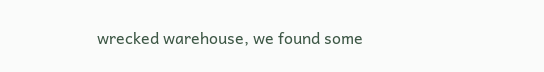wrecked warehouse, we found some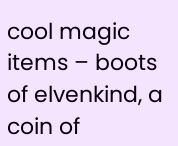cool magic items – boots of elvenkind, a coin of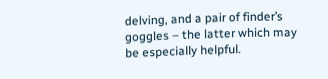delving, and a pair of finder’s goggles – the latter which may be especially helpful.